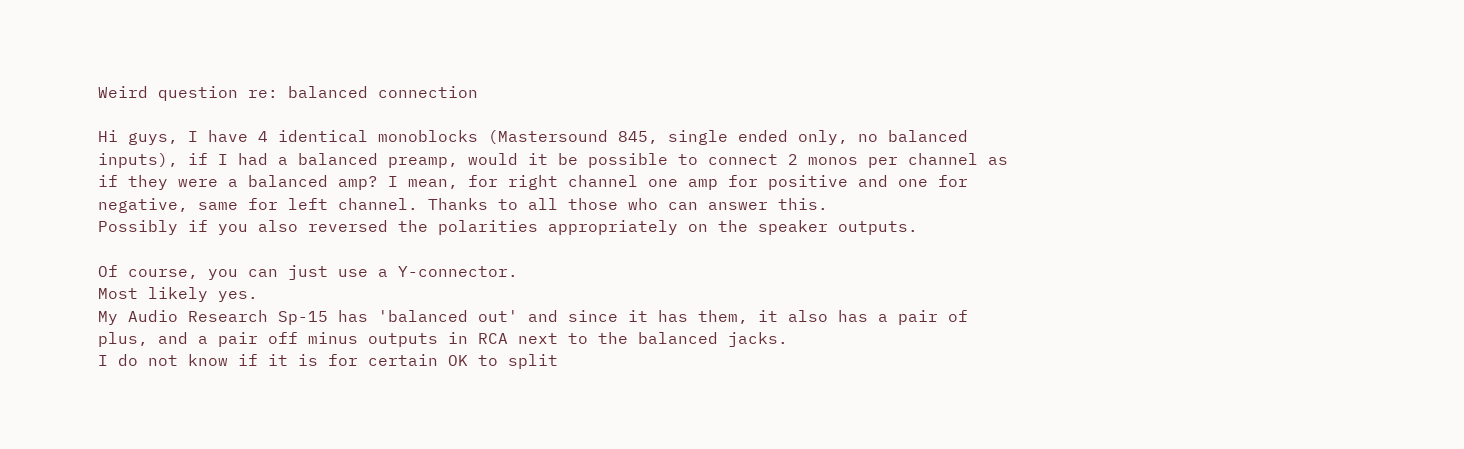Weird question re: balanced connection

Hi guys, I have 4 identical monoblocks (Mastersound 845, single ended only, no balanced inputs), if I had a balanced preamp, would it be possible to connect 2 monos per channel as if they were a balanced amp? I mean, for right channel one amp for positive and one for negative, same for left channel. Thanks to all those who can answer this.
Possibly if you also reversed the polarities appropriately on the speaker outputs.

Of course, you can just use a Y-connector.
Most likely yes.
My Audio Research Sp-15 has 'balanced out' and since it has them, it also has a pair of plus, and a pair off minus outputs in RCA next to the balanced jacks.
I do not know if it is for certain OK to split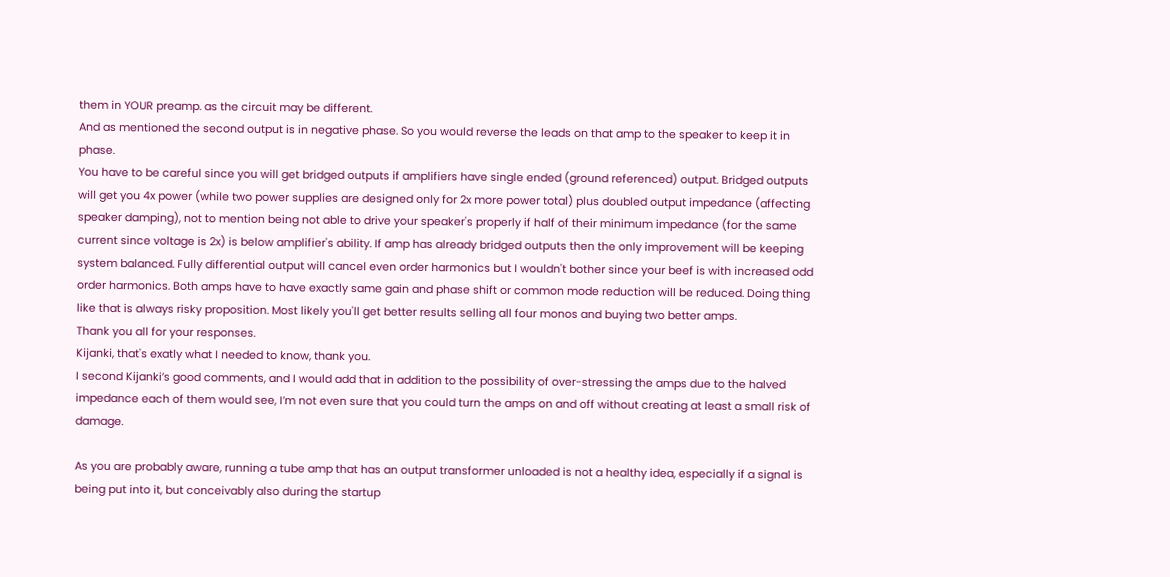them in YOUR preamp. as the circuit may be different.
And as mentioned the second output is in negative phase. So you would reverse the leads on that amp to the speaker to keep it in phase.
You have to be careful since you will get bridged outputs if amplifiers have single ended (ground referenced) output. Bridged outputs will get you 4x power (while two power supplies are designed only for 2x more power total) plus doubled output impedance (affecting speaker damping), not to mention being not able to drive your speaker's properly if half of their minimum impedance (for the same current since voltage is 2x) is below amplifier's ability. If amp has already bridged outputs then the only improvement will be keeping system balanced. Fully differential output will cancel even order harmonics but I wouldn't bother since your beef is with increased odd order harmonics. Both amps have to have exactly same gain and phase shift or common mode reduction will be reduced. Doing thing like that is always risky proposition. Most likely you'll get better results selling all four monos and buying two better amps.
Thank you all for your responses.
Kijanki, that's exatly what I needed to know, thank you.
I second Kijanki’s good comments, and I would add that in addition to the possibility of over-stressing the amps due to the halved impedance each of them would see, I’m not even sure that you could turn the amps on and off without creating at least a small risk of damage.

As you are probably aware, running a tube amp that has an output transformer unloaded is not a healthy idea, especially if a signal is being put into it, but conceivably also during the startup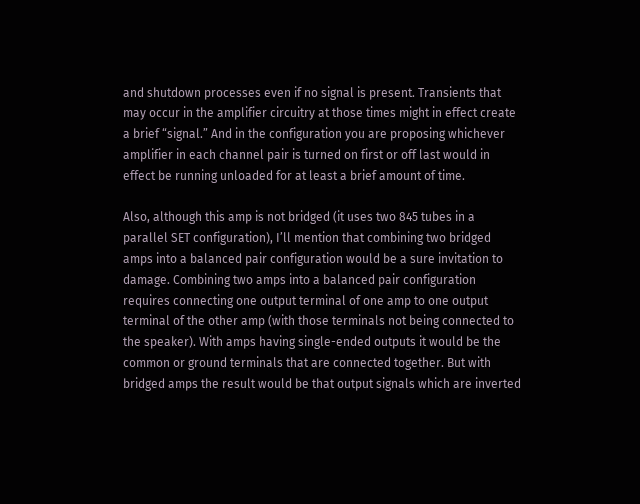and shutdown processes even if no signal is present. Transients that may occur in the amplifier circuitry at those times might in effect create a brief “signal.” And in the configuration you are proposing whichever amplifier in each channel pair is turned on first or off last would in effect be running unloaded for at least a brief amount of time.

Also, although this amp is not bridged (it uses two 845 tubes in a parallel SET configuration), I’ll mention that combining two bridged amps into a balanced pair configuration would be a sure invitation to damage. Combining two amps into a balanced pair configuration requires connecting one output terminal of one amp to one output terminal of the other amp (with those terminals not being connected to the speaker). With amps having single-ended outputs it would be the common or ground terminals that are connected together. But with bridged amps the result would be that output signals which are inverted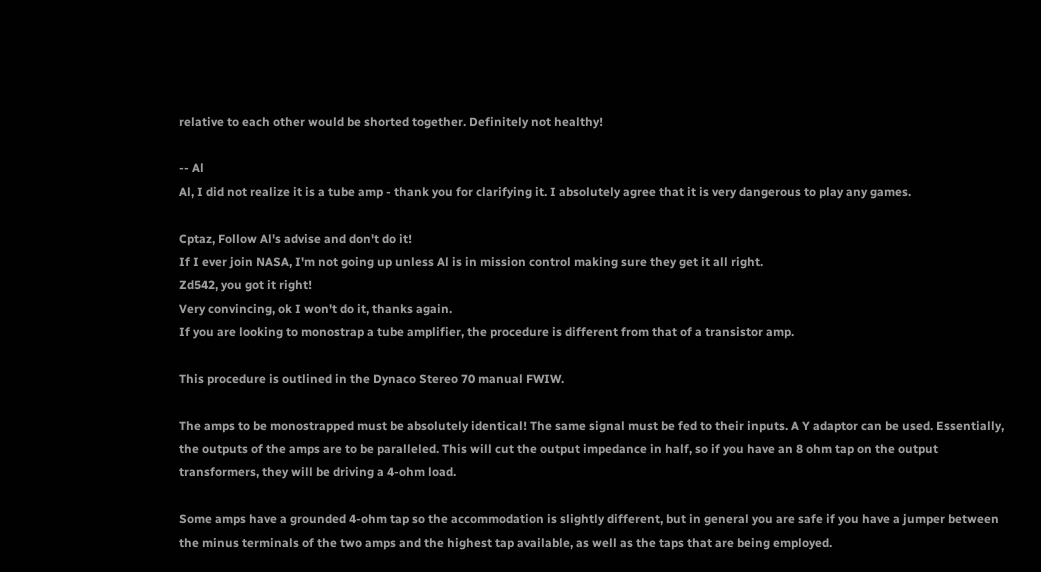relative to each other would be shorted together. Definitely not healthy!

-- Al
Al, I did not realize it is a tube amp - thank you for clarifying it. I absolutely agree that it is very dangerous to play any games.

Cptaz, Follow Al's advise and don't do it!
If I ever join NASA, I'm not going up unless Al is in mission control making sure they get it all right.
Zd542, you got it right!
Very convincing, ok I won't do it, thanks again.
If you are looking to monostrap a tube amplifier, the procedure is different from that of a transistor amp.

This procedure is outlined in the Dynaco Stereo 70 manual FWIW.

The amps to be monostrapped must be absolutely identical! The same signal must be fed to their inputs. A Y adaptor can be used. Essentially, the outputs of the amps are to be paralleled. This will cut the output impedance in half, so if you have an 8 ohm tap on the output transformers, they will be driving a 4-ohm load.

Some amps have a grounded 4-ohm tap so the accommodation is slightly different, but in general you are safe if you have a jumper between the minus terminals of the two amps and the highest tap available, as well as the taps that are being employed.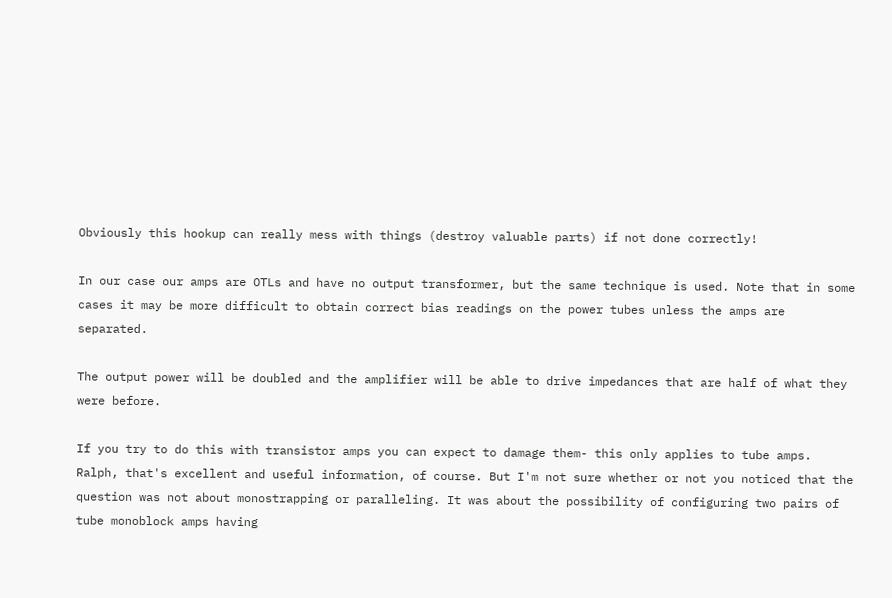Obviously this hookup can really mess with things (destroy valuable parts) if not done correctly!

In our case our amps are OTLs and have no output transformer, but the same technique is used. Note that in some cases it may be more difficult to obtain correct bias readings on the power tubes unless the amps are separated.

The output power will be doubled and the amplifier will be able to drive impedances that are half of what they were before.

If you try to do this with transistor amps you can expect to damage them- this only applies to tube amps.
Ralph, that's excellent and useful information, of course. But I'm not sure whether or not you noticed that the question was not about monostrapping or paralleling. It was about the possibility of configuring two pairs of tube monoblock amps having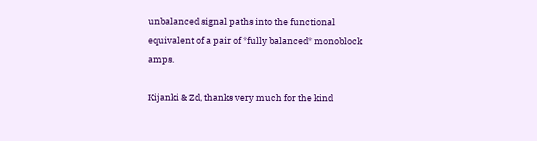unbalanced signal paths into the functional equivalent of a pair of *fully balanced* monoblock amps.

Kijanki & Zd, thanks very much for the kind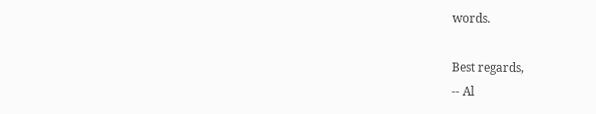words.

Best regards,
-- Al